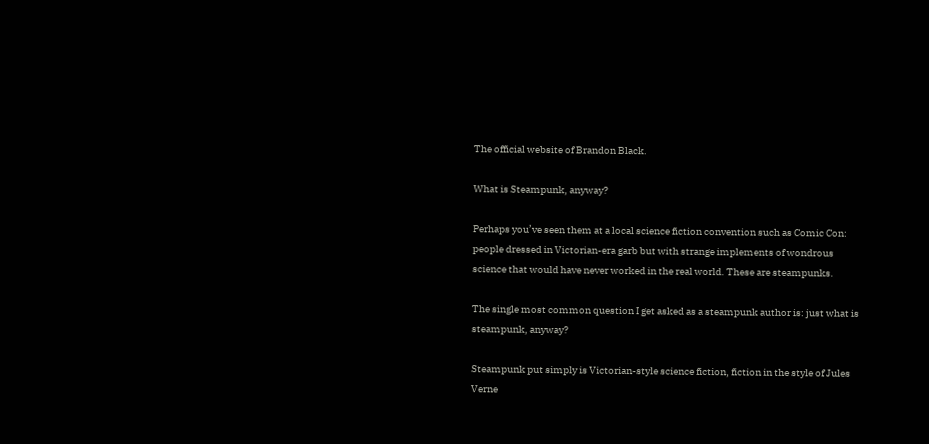The official website of Brandon Black.

What is Steampunk, anyway?

Perhaps you’ve seen them at a local science fiction convention such as Comic Con: people dressed in Victorian-era garb but with strange implements of wondrous science that would have never worked in the real world. These are steampunks.

The single most common question I get asked as a steampunk author is: just what is steampunk, anyway?

Steampunk put simply is Victorian-style science fiction, fiction in the style of Jules Verne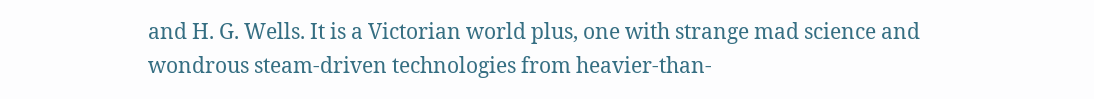and H. G. Wells. It is a Victorian world plus, one with strange mad science and wondrous steam-driven technologies from heavier-than-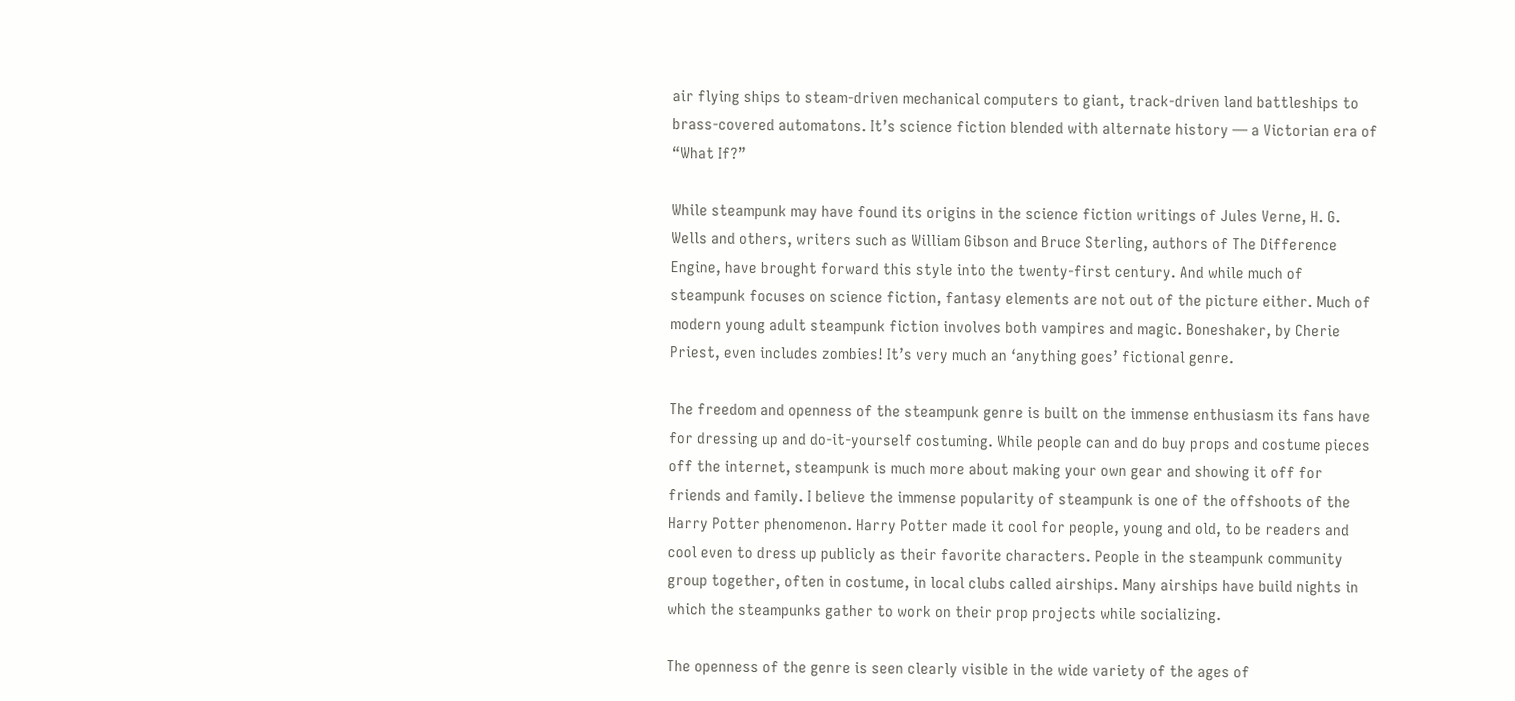air flying ships to steam-driven mechanical computers to giant, track-driven land battleships to brass-covered automatons. It’s science fiction blended with alternate history — a Victorian era of “What If?”

While steampunk may have found its origins in the science fiction writings of Jules Verne, H. G. Wells and others, writers such as William Gibson and Bruce Sterling, authors of The Difference Engine, have brought forward this style into the twenty-first century. And while much of steampunk focuses on science fiction, fantasy elements are not out of the picture either. Much of modern young adult steampunk fiction involves both vampires and magic. Boneshaker, by Cherie Priest, even includes zombies! It’s very much an ‘anything goes’ fictional genre.

The freedom and openness of the steampunk genre is built on the immense enthusiasm its fans have for dressing up and do-it-yourself costuming. While people can and do buy props and costume pieces off the internet, steampunk is much more about making your own gear and showing it off for friends and family. I believe the immense popularity of steampunk is one of the offshoots of the Harry Potter phenomenon. Harry Potter made it cool for people, young and old, to be readers and cool even to dress up publicly as their favorite characters. People in the steampunk community group together, often in costume, in local clubs called airships. Many airships have build nights in which the steampunks gather to work on their prop projects while socializing.

The openness of the genre is seen clearly visible in the wide variety of the ages of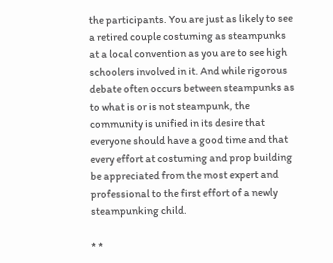the participants. You are just as likely to see a retired couple costuming as steampunks at a local convention as you are to see high schoolers involved in it. And while rigorous debate often occurs between steampunks as to what is or is not steampunk, the community is unified in its desire that everyone should have a good time and that every effort at costuming and prop building be appreciated from the most expert and professional to the first effort of a newly steampunking child.

* *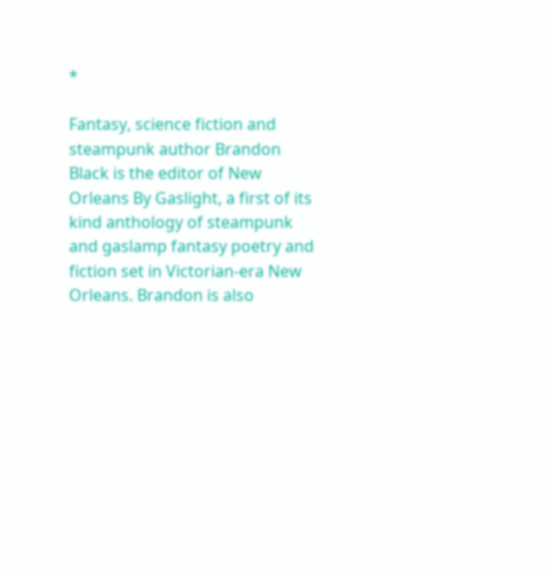*

Fantasy, science fiction and steampunk author Brandon Black is the editor of New Orleans By Gaslight, a first of its kind anthology of steampunk and gaslamp fantasy poetry and fiction set in Victorian-era New Orleans. Brandon is also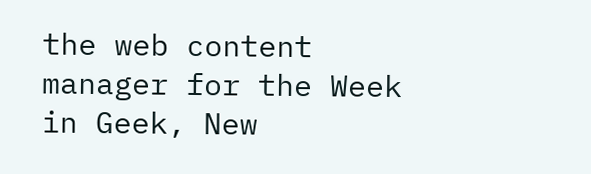the web content manager for the Week in Geek, New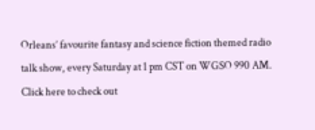Orleans’ favourite fantasy and science fiction themed radio talk show, every Saturday at 1 pm CST on WGSO 990 AM. Click here to check out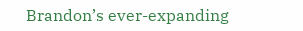Brandon’s ever-expanding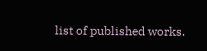list of published works.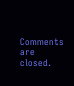Comments are closed.